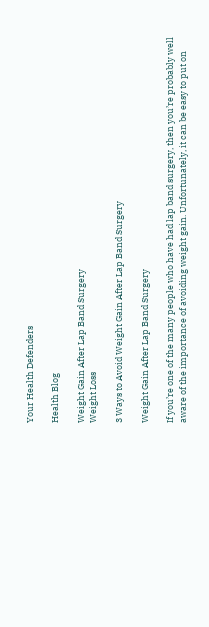Your Health Defenders

Health Blog

Weight Gain After Lap Band Surgery
Weight Loss

3 Ways to Avoid Weight Gain After Lap Band Surgery

Weight Gain After Lap Band Surgery

If you’re one of the many people who have had lap band surgery, then you’re probably well aware of the importance of avoiding weight gain. Unfortunately, it can be easy to put on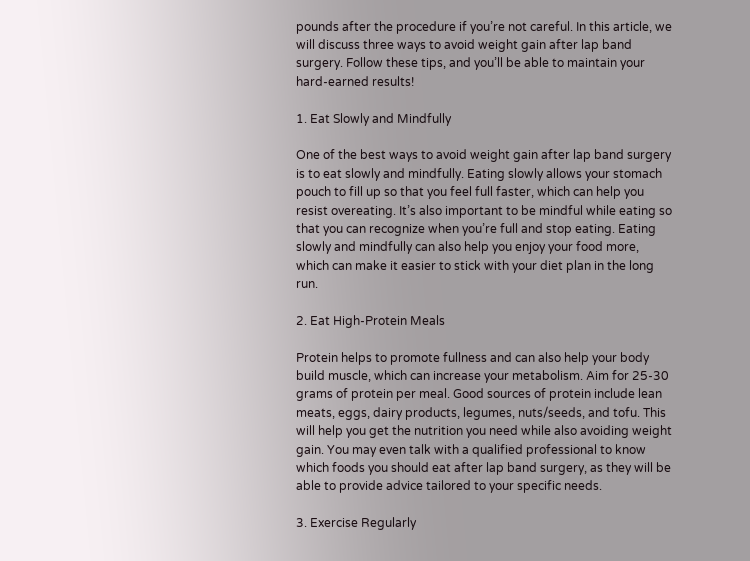pounds after the procedure if you’re not careful. In this article, we will discuss three ways to avoid weight gain after lap band surgery. Follow these tips, and you’ll be able to maintain your hard-earned results!

1. Eat Slowly and Mindfully

One of the best ways to avoid weight gain after lap band surgery is to eat slowly and mindfully. Eating slowly allows your stomach pouch to fill up so that you feel full faster, which can help you resist overeating. It’s also important to be mindful while eating so that you can recognize when you’re full and stop eating. Eating slowly and mindfully can also help you enjoy your food more, which can make it easier to stick with your diet plan in the long run.

2. Eat High-Protein Meals

Protein helps to promote fullness and can also help your body build muscle, which can increase your metabolism. Aim for 25-30 grams of protein per meal. Good sources of protein include lean meats, eggs, dairy products, legumes, nuts/seeds, and tofu. This will help you get the nutrition you need while also avoiding weight gain. You may even talk with a qualified professional to know which foods you should eat after lap band surgery, as they will be able to provide advice tailored to your specific needs.

3. Exercise Regularly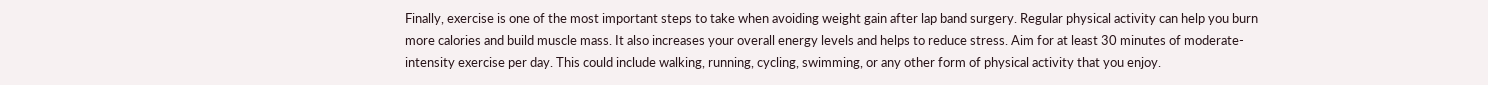Finally, exercise is one of the most important steps to take when avoiding weight gain after lap band surgery. Regular physical activity can help you burn more calories and build muscle mass. It also increases your overall energy levels and helps to reduce stress. Aim for at least 30 minutes of moderate-intensity exercise per day. This could include walking, running, cycling, swimming, or any other form of physical activity that you enjoy.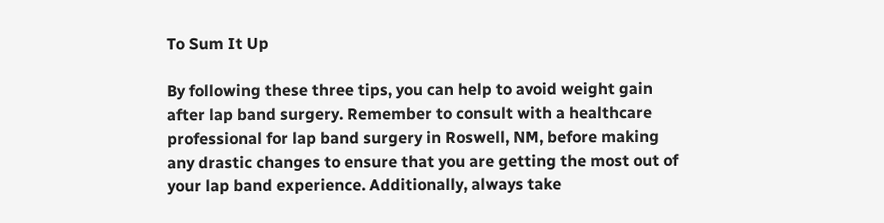To Sum It Up

By following these three tips, you can help to avoid weight gain after lap band surgery. Remember to consult with a healthcare professional for lap band surgery in Roswell, NM, before making any drastic changes to ensure that you are getting the most out of your lap band experience. Additionally, always take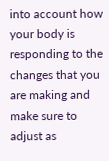into account how your body is responding to the changes that you are making and make sure to adjust as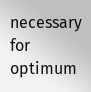necessary for optimum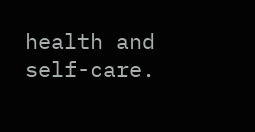health and self-care.